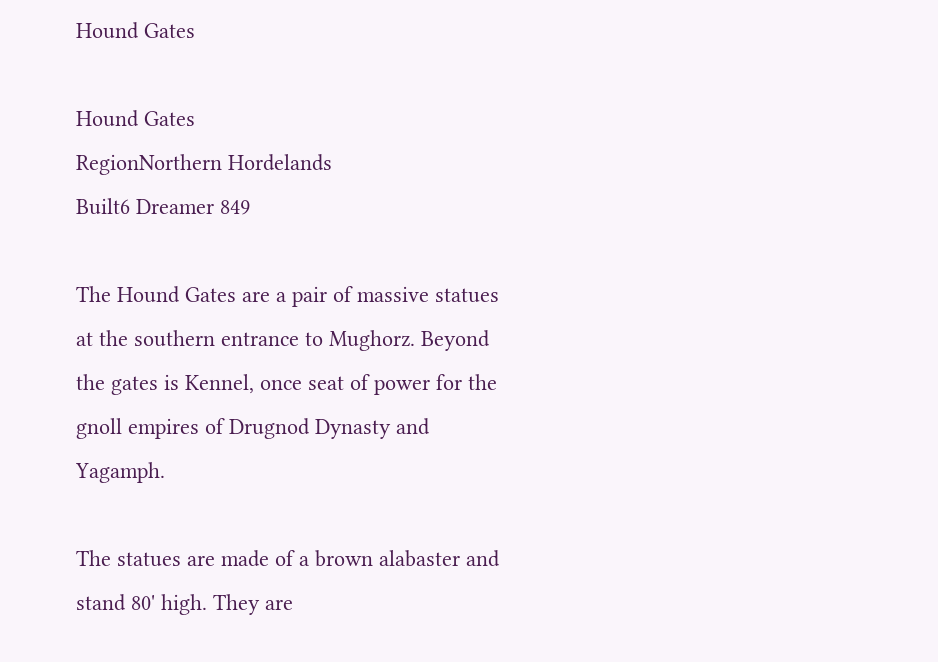Hound Gates

Hound Gates
RegionNorthern Hordelands
Built6 Dreamer 849

The Hound Gates are a pair of massive statues at the southern entrance to Mughorz. Beyond the gates is Kennel, once seat of power for the gnoll empires of Drugnod Dynasty and Yagamph.

The statues are made of a brown alabaster and stand 80' high. They are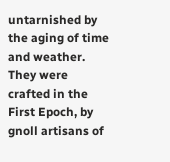untarnished by the aging of time and weather. They were crafted in the First Epoch, by gnoll artisans of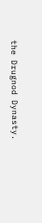the Drugnod Dynasty.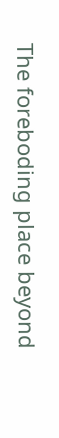The foreboding place beyond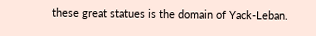these great statues is the domain of Yack-Leban.